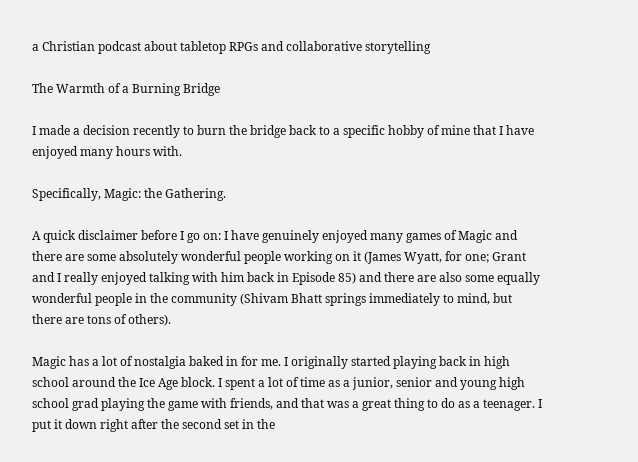a Christian podcast about tabletop RPGs and collaborative storytelling

The Warmth of a Burning Bridge

I made a decision recently to burn the bridge back to a specific hobby of mine that I have enjoyed many hours with.

Specifically, Magic: the Gathering.

A quick disclaimer before I go on: I have genuinely enjoyed many games of Magic and there are some absolutely wonderful people working on it (James Wyatt, for one; Grant and I really enjoyed talking with him back in Episode 85) and there are also some equally wonderful people in the community (Shivam Bhatt springs immediately to mind, but there are tons of others).

Magic has a lot of nostalgia baked in for me. I originally started playing back in high school around the Ice Age block. I spent a lot of time as a junior, senior and young high school grad playing the game with friends, and that was a great thing to do as a teenager. I put it down right after the second set in the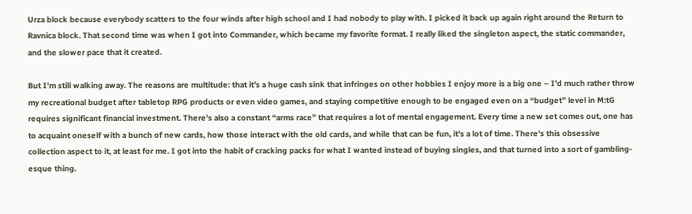Urza block because everybody scatters to the four winds after high school and I had nobody to play with. I picked it back up again right around the Return to Ravnica block. That second time was when I got into Commander, which became my favorite format. I really liked the singleton aspect, the static commander, and the slower pace that it created.

But I’m still walking away. The reasons are multitude: that it’s a huge cash sink that infringes on other hobbies I enjoy more is a big one – I’d much rather throw my recreational budget after tabletop RPG products or even video games, and staying competitive enough to be engaged even on a “budget” level in M:tG requires significant financial investment. There’s also a constant “arms race” that requires a lot of mental engagement. Every time a new set comes out, one has to acquaint oneself with a bunch of new cards, how those interact with the old cards, and while that can be fun, it’s a lot of time. There’s this obsessive collection aspect to it, at least for me. I got into the habit of cracking packs for what I wanted instead of buying singles, and that turned into a sort of gambling-esque thing.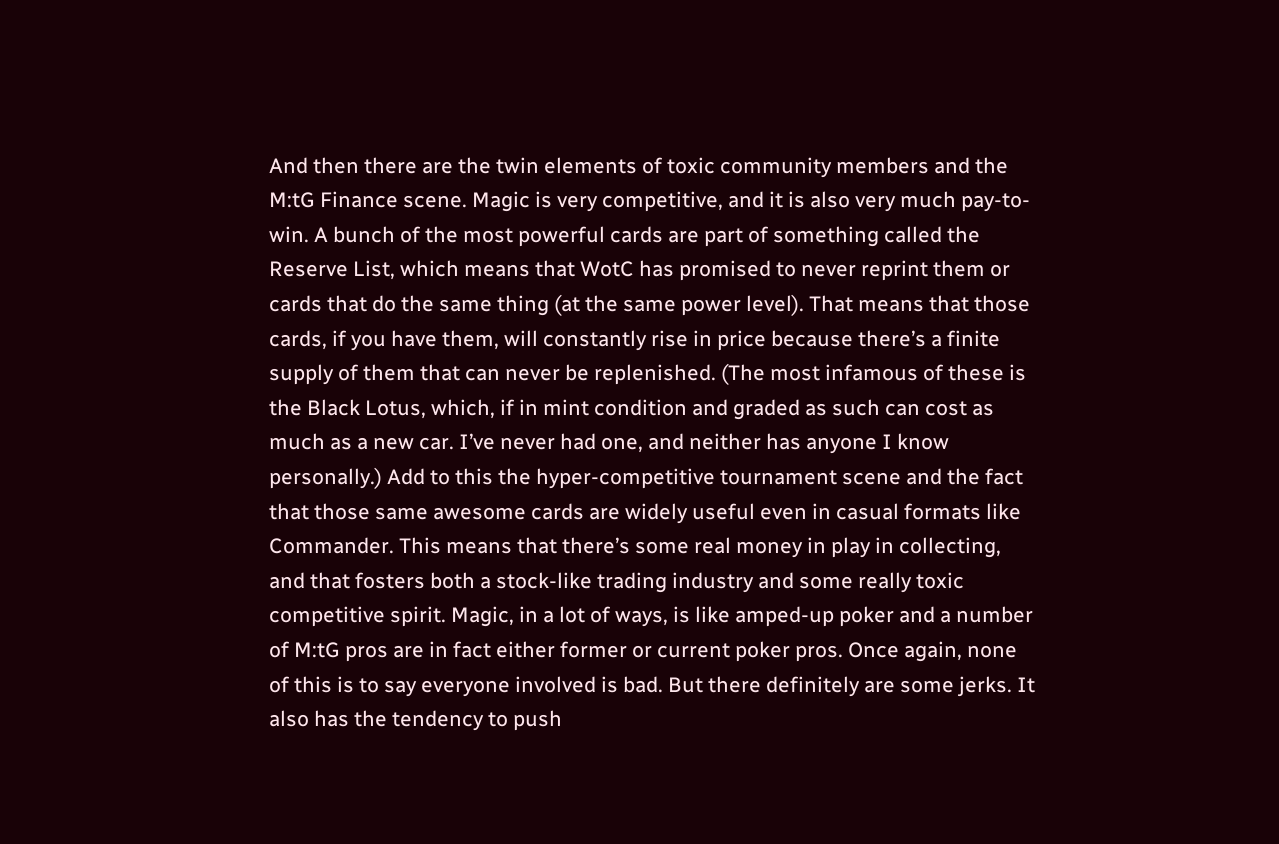And then there are the twin elements of toxic community members and the M:tG Finance scene. Magic is very competitive, and it is also very much pay-to-win. A bunch of the most powerful cards are part of something called the Reserve List, which means that WotC has promised to never reprint them or cards that do the same thing (at the same power level). That means that those cards, if you have them, will constantly rise in price because there’s a finite supply of them that can never be replenished. (The most infamous of these is the Black Lotus, which, if in mint condition and graded as such can cost as much as a new car. I’ve never had one, and neither has anyone I know personally.) Add to this the hyper-competitive tournament scene and the fact that those same awesome cards are widely useful even in casual formats like Commander. This means that there’s some real money in play in collecting, and that fosters both a stock-like trading industry and some really toxic competitive spirit. Magic, in a lot of ways, is like amped-up poker and a number of M:tG pros are in fact either former or current poker pros. Once again, none of this is to say everyone involved is bad. But there definitely are some jerks. It also has the tendency to push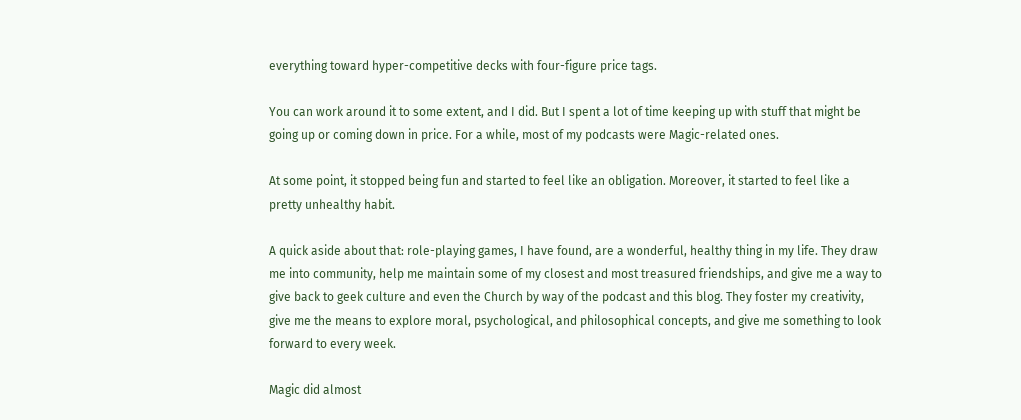everything toward hyper-competitive decks with four-figure price tags.

You can work around it to some extent, and I did. But I spent a lot of time keeping up with stuff that might be going up or coming down in price. For a while, most of my podcasts were Magic-related ones.

At some point, it stopped being fun and started to feel like an obligation. Moreover, it started to feel like a pretty unhealthy habit.

A quick aside about that: role-playing games, I have found, are a wonderful, healthy thing in my life. They draw me into community, help me maintain some of my closest and most treasured friendships, and give me a way to give back to geek culture and even the Church by way of the podcast and this blog. They foster my creativity, give me the means to explore moral, psychological, and philosophical concepts, and give me something to look forward to every week.

Magic did almost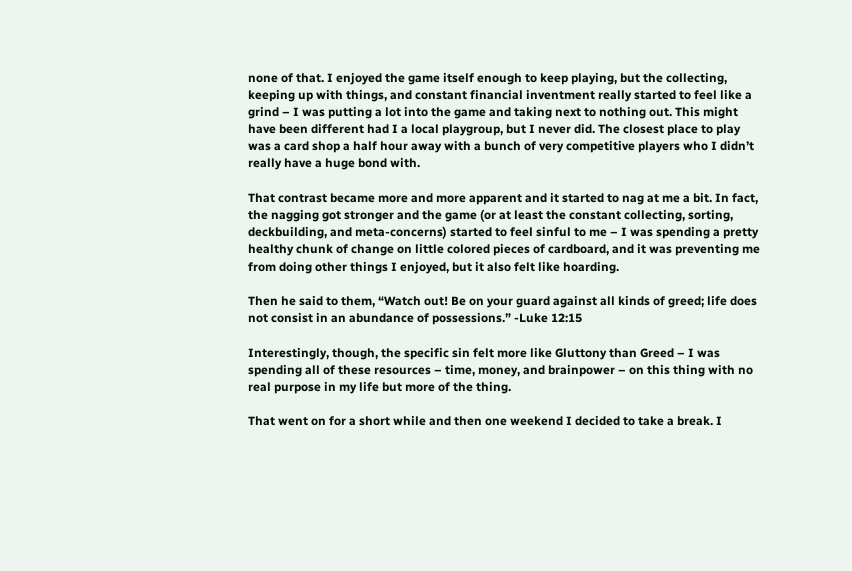none of that. I enjoyed the game itself enough to keep playing, but the collecting, keeping up with things, and constant financial inventment really started to feel like a grind – I was putting a lot into the game and taking next to nothing out. This might have been different had I a local playgroup, but I never did. The closest place to play was a card shop a half hour away with a bunch of very competitive players who I didn’t really have a huge bond with.

That contrast became more and more apparent and it started to nag at me a bit. In fact, the nagging got stronger and the game (or at least the constant collecting, sorting, deckbuilding, and meta-concerns) started to feel sinful to me – I was spending a pretty healthy chunk of change on little colored pieces of cardboard, and it was preventing me from doing other things I enjoyed, but it also felt like hoarding.

Then he said to them, “Watch out! Be on your guard against all kinds of greed; life does not consist in an abundance of possessions.” -Luke 12:15

Interestingly, though, the specific sin felt more like Gluttony than Greed – I was spending all of these resources – time, money, and brainpower – on this thing with no real purpose in my life but more of the thing.

That went on for a short while and then one weekend I decided to take a break. I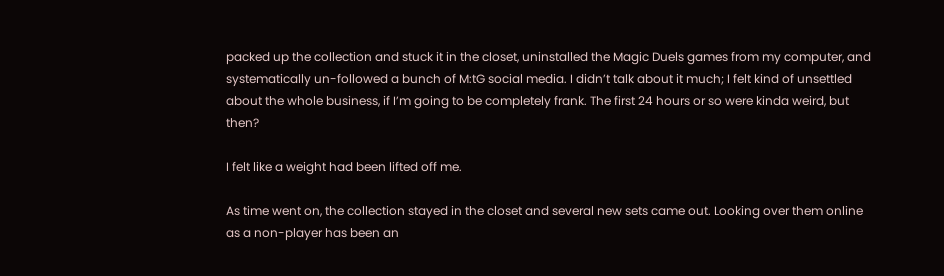packed up the collection and stuck it in the closet, uninstalled the Magic Duels games from my computer, and systematically un-followed a bunch of M:tG social media. I didn’t talk about it much; I felt kind of unsettled about the whole business, if I’m going to be completely frank. The first 24 hours or so were kinda weird, but then?

I felt like a weight had been lifted off me.

As time went on, the collection stayed in the closet and several new sets came out. Looking over them online as a non-player has been an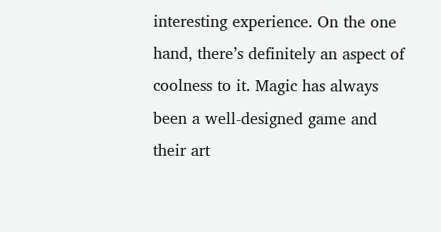interesting experience. On the one hand, there’s definitely an aspect of coolness to it. Magic has always been a well-designed game and their art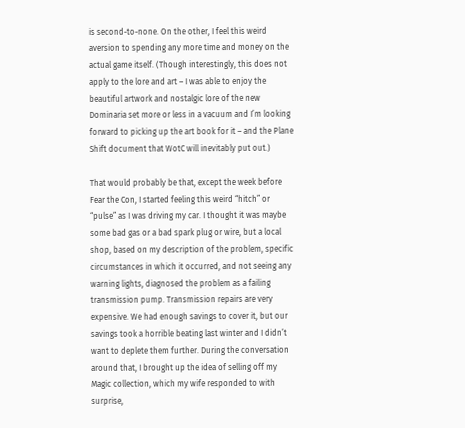is second-to-none. On the other, I feel this weird aversion to spending any more time and money on the actual game itself. (Though interestingly, this does not apply to the lore and art – I was able to enjoy the beautiful artwork and nostalgic lore of the new Dominaria set more or less in a vacuum and I’m looking forward to picking up the art book for it – and the Plane Shift document that WotC will inevitably put out.)

That would probably be that, except the week before Fear the Con, I started feeling this weird “hitch” or “pulse” as I was driving my car. I thought it was maybe some bad gas or a bad spark plug or wire, but a local shop, based on my description of the problem, specific circumstances in which it occurred, and not seeing any warning lights, diagnosed the problem as a failing transmission pump. Transmission repairs are very expensive. We had enough savings to cover it, but our savings took a horrible beating last winter and I didn’t want to deplete them further. During the conversation around that, I brought up the idea of selling off my Magic collection, which my wife responded to with surprise,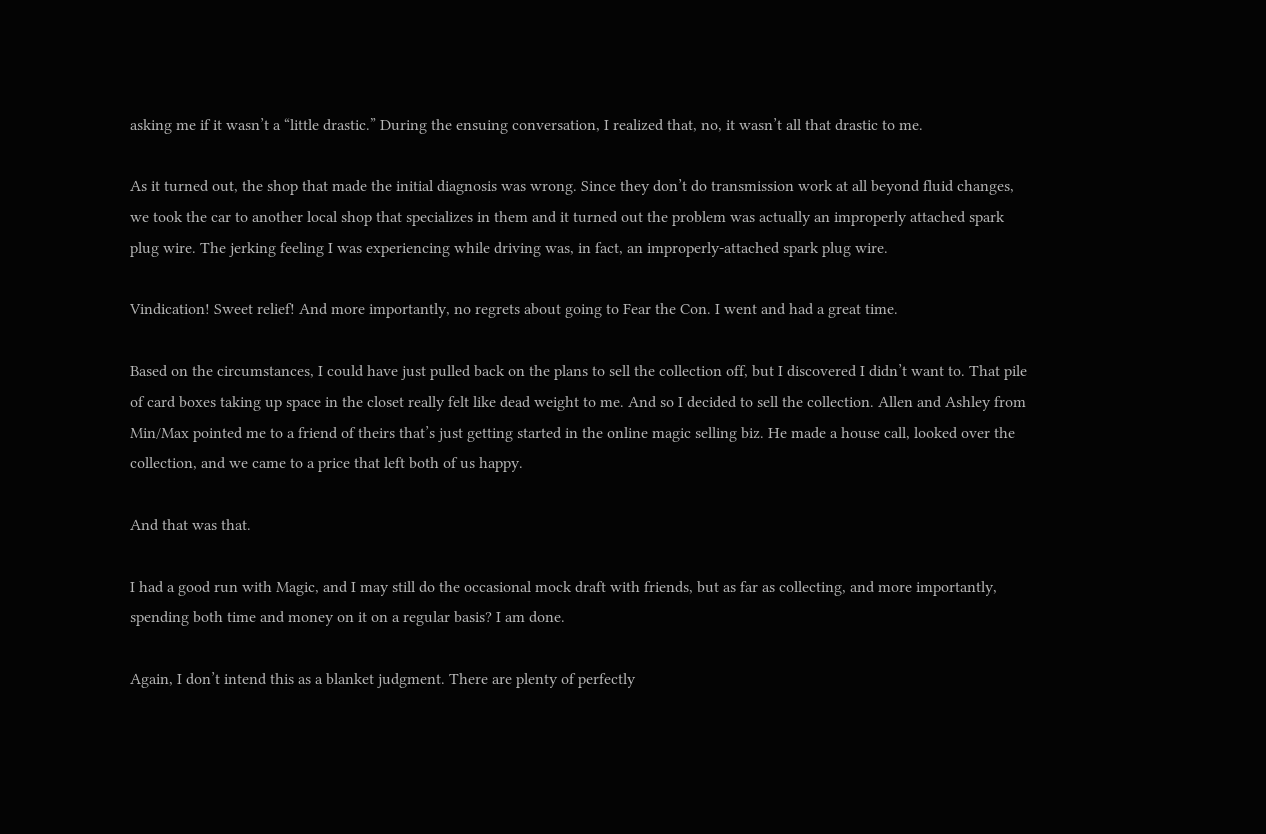asking me if it wasn’t a “little drastic.” During the ensuing conversation, I realized that, no, it wasn’t all that drastic to me.

As it turned out, the shop that made the initial diagnosis was wrong. Since they don’t do transmission work at all beyond fluid changes, we took the car to another local shop that specializes in them and it turned out the problem was actually an improperly attached spark plug wire. The jerking feeling I was experiencing while driving was, in fact, an improperly-attached spark plug wire.

Vindication! Sweet relief! And more importantly, no regrets about going to Fear the Con. I went and had a great time.

Based on the circumstances, I could have just pulled back on the plans to sell the collection off, but I discovered I didn’t want to. That pile of card boxes taking up space in the closet really felt like dead weight to me. And so I decided to sell the collection. Allen and Ashley from Min/Max pointed me to a friend of theirs that’s just getting started in the online magic selling biz. He made a house call, looked over the collection, and we came to a price that left both of us happy.

And that was that.

I had a good run with Magic, and I may still do the occasional mock draft with friends, but as far as collecting, and more importantly, spending both time and money on it on a regular basis? I am done.

Again, I don’t intend this as a blanket judgment. There are plenty of perfectly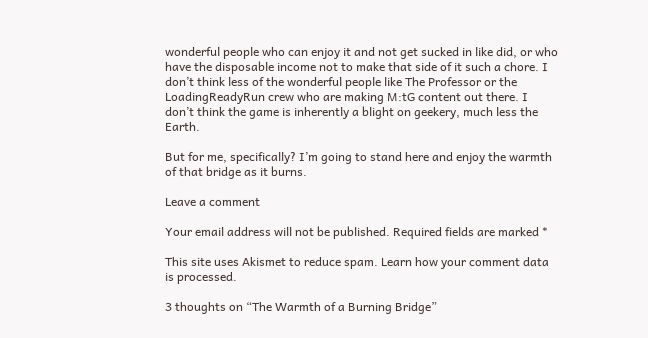wonderful people who can enjoy it and not get sucked in like did, or who have the disposable income not to make that side of it such a chore. I don’t think less of the wonderful people like The Professor or the LoadingReadyRun crew who are making M:tG content out there. I don’t think the game is inherently a blight on geekery, much less the Earth.

But for me, specifically? I’m going to stand here and enjoy the warmth of that bridge as it burns.

Leave a comment

Your email address will not be published. Required fields are marked *

This site uses Akismet to reduce spam. Learn how your comment data is processed.

3 thoughts on “The Warmth of a Burning Bridge”